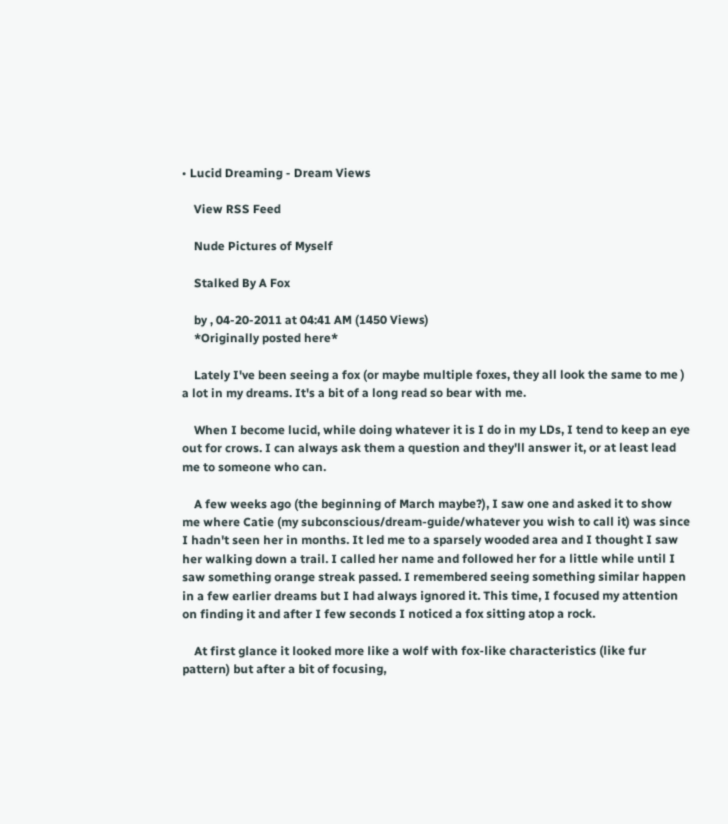• Lucid Dreaming - Dream Views

    View RSS Feed

    Nude Pictures of Myself

    Stalked By A Fox

    by , 04-20-2011 at 04:41 AM (1450 Views)
    *Originally posted here*

    Lately I've been seeing a fox (or maybe multiple foxes, they all look the same to me ) a lot in my dreams. It's a bit of a long read so bear with me.

    When I become lucid, while doing whatever it is I do in my LDs, I tend to keep an eye out for crows. I can always ask them a question and they'll answer it, or at least lead me to someone who can.

    A few weeks ago (the beginning of March maybe?), I saw one and asked it to show me where Catie (my subconscious/dream-guide/whatever you wish to call it) was since I hadn't seen her in months. It led me to a sparsely wooded area and I thought I saw her walking down a trail. I called her name and followed her for a little while until I saw something orange streak passed. I remembered seeing something similar happen in a few earlier dreams but I had always ignored it. This time, I focused my attention on finding it and after I few seconds I noticed a fox sitting atop a rock.

    At first glance it looked more like a wolf with fox-like characteristics (like fur pattern) but after a bit of focusing,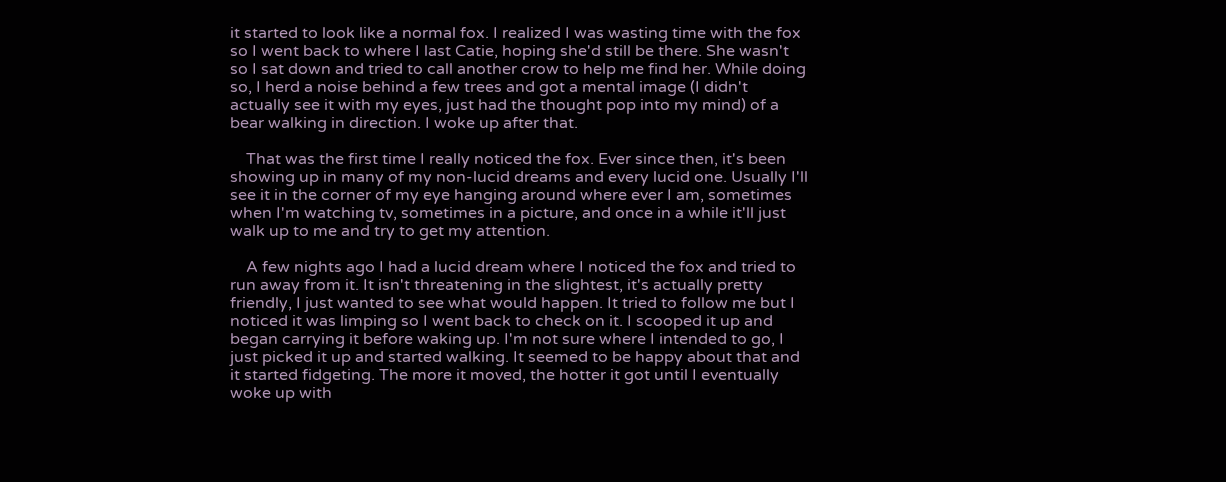it started to look like a normal fox. I realized I was wasting time with the fox so I went back to where I last Catie, hoping she'd still be there. She wasn't so I sat down and tried to call another crow to help me find her. While doing so, I herd a noise behind a few trees and got a mental image (I didn't actually see it with my eyes, just had the thought pop into my mind) of a bear walking in direction. I woke up after that.

    That was the first time I really noticed the fox. Ever since then, it's been showing up in many of my non-lucid dreams and every lucid one. Usually I'll see it in the corner of my eye hanging around where ever I am, sometimes when I'm watching tv, sometimes in a picture, and once in a while it'll just walk up to me and try to get my attention.

    A few nights ago I had a lucid dream where I noticed the fox and tried to run away from it. It isn't threatening in the slightest, it's actually pretty friendly, I just wanted to see what would happen. It tried to follow me but I noticed it was limping so I went back to check on it. I scooped it up and began carrying it before waking up. I'm not sure where I intended to go, I just picked it up and started walking. It seemed to be happy about that and it started fidgeting. The more it moved, the hotter it got until I eventually woke up with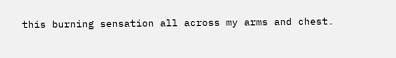this burning sensation all across my arms and chest.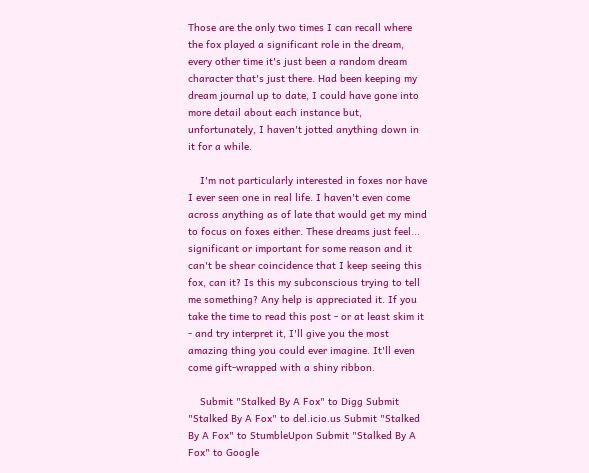Those are the only two times I can recall where the fox played a significant role in the dream, every other time it's just been a random dream character that's just there. Had been keeping my dream journal up to date, I could have gone into more detail about each instance but, unfortunately, I haven't jotted anything down in it for a while.

    I'm not particularly interested in foxes nor have I ever seen one in real life. I haven't even come across anything as of late that would get my mind to focus on foxes either. These dreams just feel... significant or important for some reason and it can't be shear coincidence that I keep seeing this fox, can it? Is this my subconscious trying to tell me something? Any help is appreciated it. If you take the time to read this post - or at least skim it - and try interpret it, I'll give you the most amazing thing you could ever imagine. It'll even come gift-wrapped with a shiny ribbon.

    Submit "Stalked By A Fox" to Digg Submit "Stalked By A Fox" to del.icio.us Submit "Stalked By A Fox" to StumbleUpon Submit "Stalked By A Fox" to Google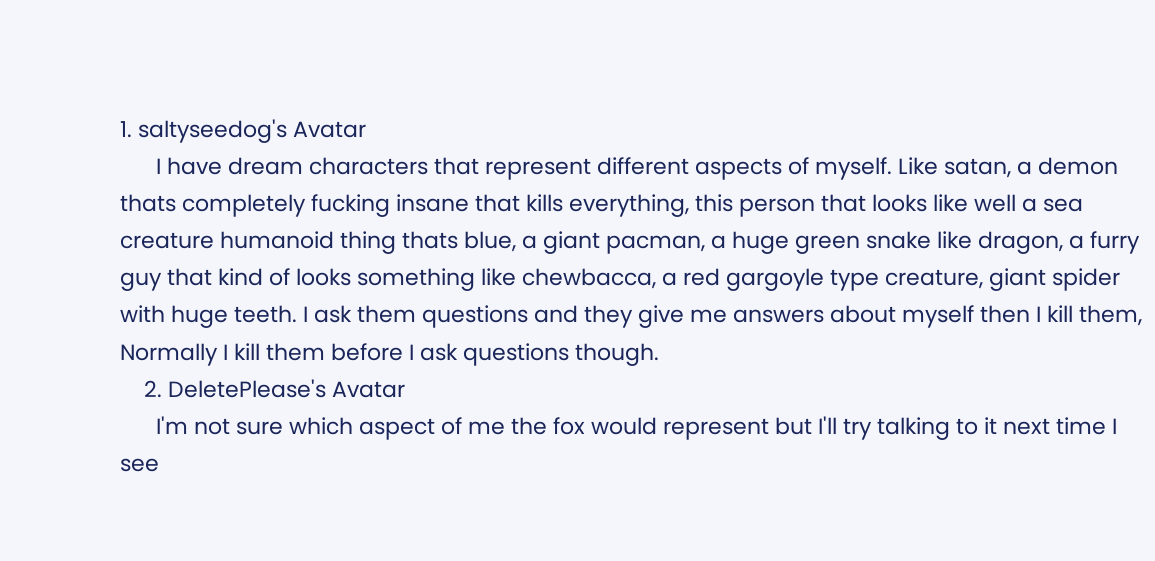1. saltyseedog's Avatar
      I have dream characters that represent different aspects of myself. Like satan, a demon thats completely fucking insane that kills everything, this person that looks like well a sea creature humanoid thing thats blue, a giant pacman, a huge green snake like dragon, a furry guy that kind of looks something like chewbacca, a red gargoyle type creature, giant spider with huge teeth. I ask them questions and they give me answers about myself then I kill them, Normally I kill them before I ask questions though.
    2. DeletePlease's Avatar
      I'm not sure which aspect of me the fox would represent but I'll try talking to it next time I see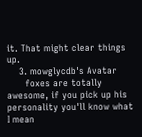it. That might clear things up.
    3. mowglycdb's Avatar
      foxes are totally awesome, if you pick up his personality you'll know what I mean